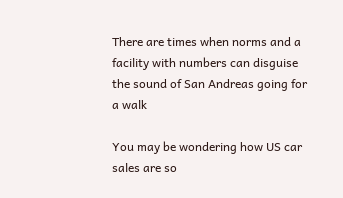There are times when norms and a facility with numbers can disguise the sound of San Andreas going for a walk

You may be wondering how US car sales are so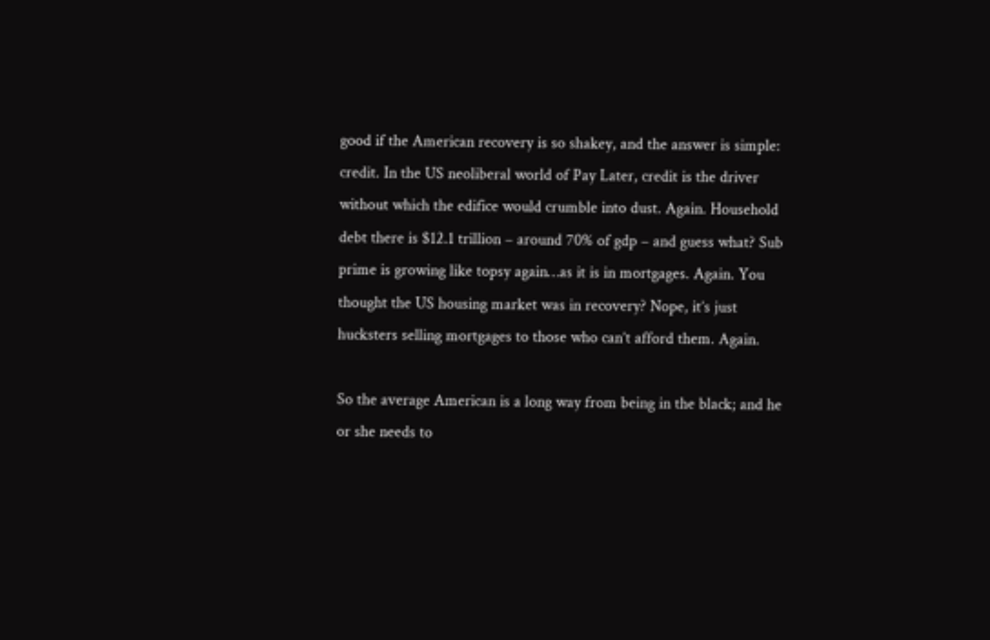good if the American recovery is so shakey, and the answer is simple: credit. In the US neoliberal world of Pay Later, credit is the driver without which the edifice would crumble into dust. Again. Household debt there is $12.1 trillion – around 70% of gdp – and guess what? Sub prime is growing like topsy again…as it is in mortgages. Again. You thought the US housing market was in recovery? Nope, it’s just hucksters selling mortgages to those who can’t afford them. Again.

So the average American is a long way from being in the black; and he or she needs to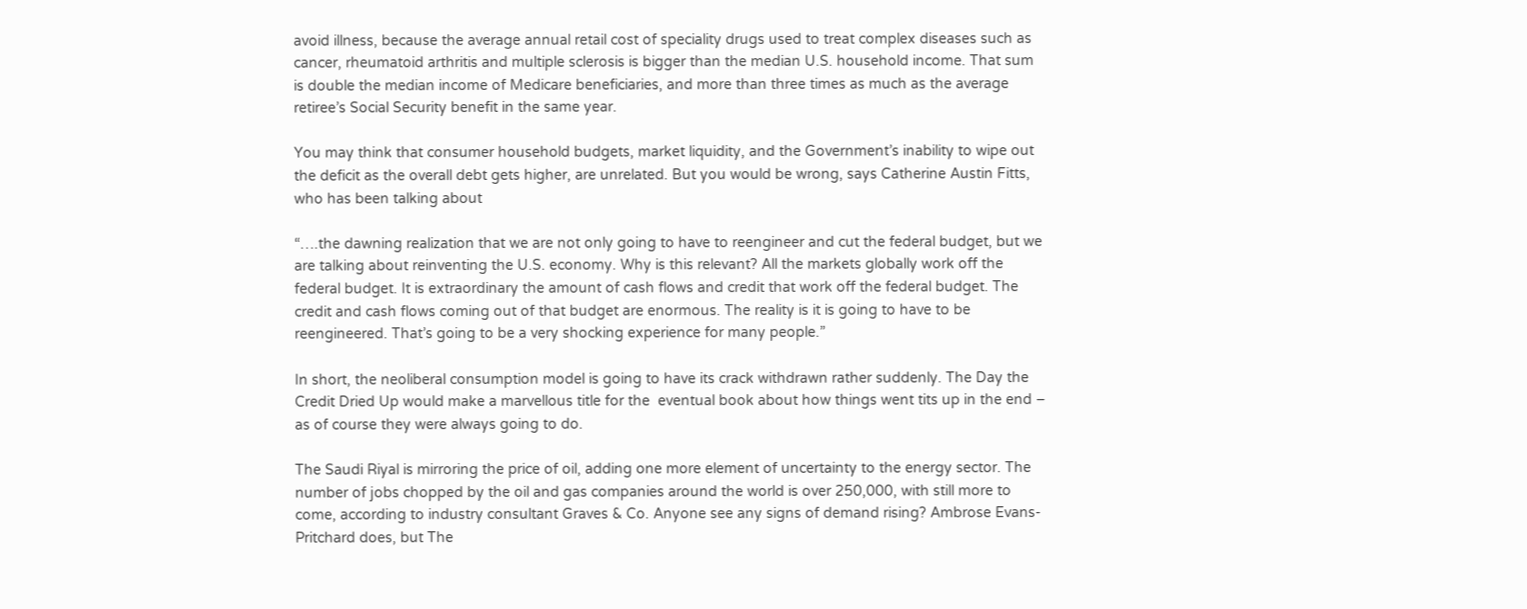avoid illness, because the average annual retail cost of speciality drugs used to treat complex diseases such as cancer, rheumatoid arthritis and multiple sclerosis is bigger than the median U.S. household income. That sum is double the median income of Medicare beneficiaries, and more than three times as much as the average retiree’s Social Security benefit in the same year.

You may think that consumer household budgets, market liquidity, and the Government’s inability to wipe out the deficit as the overall debt gets higher, are unrelated. But you would be wrong, says Catherine Austin Fitts, who has been talking about

“….the dawning realization that we are not only going to have to reengineer and cut the federal budget, but we are talking about reinventing the U.S. economy. Why is this relevant? All the markets globally work off the federal budget. It is extraordinary the amount of cash flows and credit that work off the federal budget. The credit and cash flows coming out of that budget are enormous. The reality is it is going to have to be reengineered. That’s going to be a very shocking experience for many people.”

In short, the neoliberal consumption model is going to have its crack withdrawn rather suddenly. The Day the Credit Dried Up would make a marvellous title for the  eventual book about how things went tits up in the end – as of course they were always going to do.

The Saudi Riyal is mirroring the price of oil, adding one more element of uncertainty to the energy sector. The number of jobs chopped by the oil and gas companies around the world is over 250,000, with still more to come, according to industry consultant Graves & Co. Anyone see any signs of demand rising? Ambrose Evans-Pritchard does, but The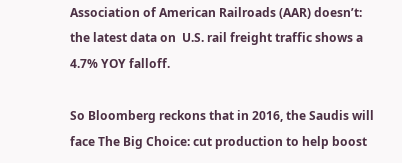Association of American Railroads (AAR) doesn’t: the latest data on  U.S. rail freight traffic shows a 4.7% YOY falloff.

So Bloomberg reckons that in 2016, the Saudis will face The Big Choice: cut production to help boost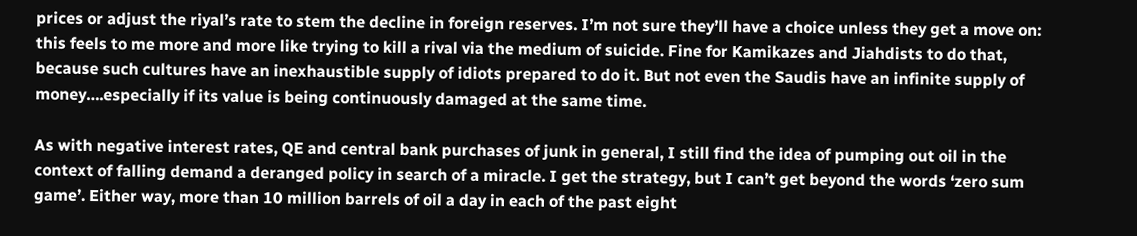prices or adjust the riyal’s rate to stem the decline in foreign reserves. I’m not sure they’ll have a choice unless they get a move on: this feels to me more and more like trying to kill a rival via the medium of suicide. Fine for Kamikazes and Jiahdists to do that, because such cultures have an inexhaustible supply of idiots prepared to do it. But not even the Saudis have an infinite supply of money….especially if its value is being continuously damaged at the same time.

As with negative interest rates, QE and central bank purchases of junk in general, I still find the idea of pumping out oil in the context of falling demand a deranged policy in search of a miracle. I get the strategy, but I can’t get beyond the words ‘zero sum game’. Either way, more than 10 million barrels of oil a day in each of the past eight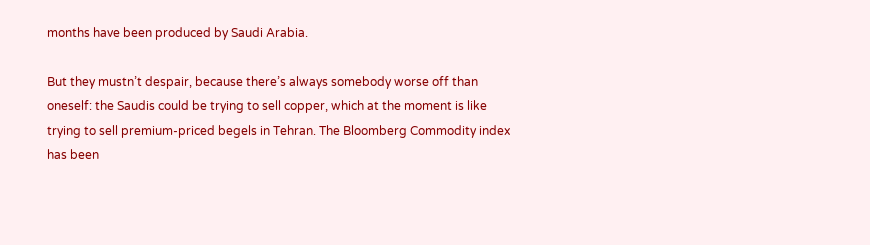months have been produced by Saudi Arabia.

But they mustn’t despair, because there’s always somebody worse off than oneself: the Saudis could be trying to sell copper, which at the moment is like trying to sell premium-priced begels in Tehran. The Bloomberg Commodity index has been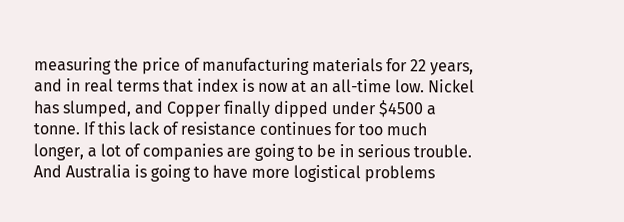measuring the price of manufacturing materials for 22 years, and in real terms that index is now at an all-time low. Nickel has slumped, and Copper finally dipped under $4500 a tonne. If this lack of resistance continues for too much longer, a lot of companies are going to be in serious trouble. And Australia is going to have more logistical problems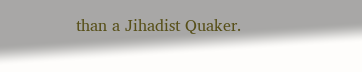than a Jihadist Quaker.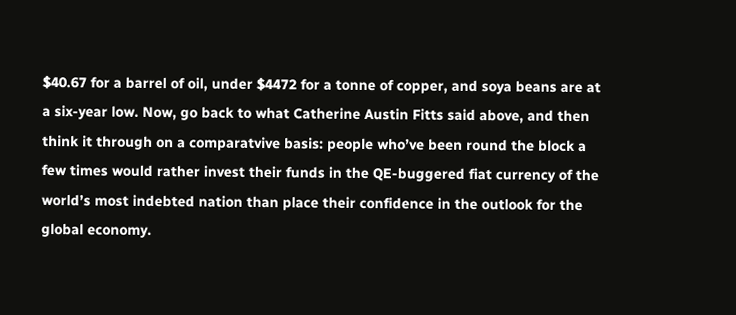$40.67 for a barrel of oil, under $4472 for a tonne of copper, and soya beans are at a six-year low. Now, go back to what Catherine Austin Fitts said above, and then think it through on a comparatvive basis: people who’ve been round the block a few times would rather invest their funds in the QE-buggered fiat currency of the world’s most indebted nation than place their confidence in the outlook for the global economy.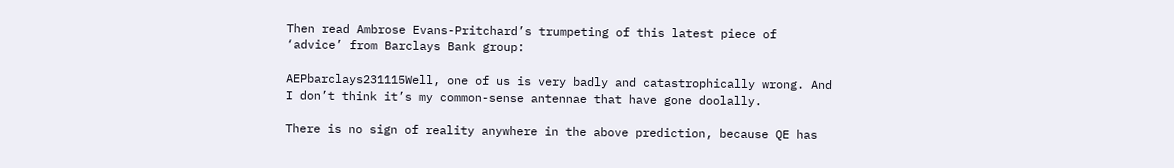Then read Ambrose Evans-Pritchard’s trumpeting of this latest piece of ‘advice’ from Barclays Bank group:

AEPbarclays231115Well, one of us is very badly and catastrophically wrong. And I don’t think it’s my common-sense antennae that have gone doolally.

There is no sign of reality anywhere in the above prediction, because QE has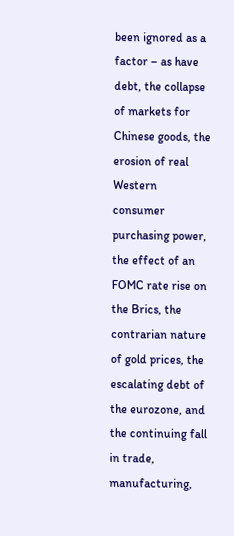been ignored as a factor – as have debt, the collapse of markets for Chinese goods, the erosion of real Western consumer purchasing power, the effect of an FOMC rate rise on the Brics, the contrarian nature of gold prices, the escalating debt of the eurozone, and the continuing fall in trade, manufacturing,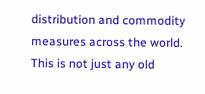distribution and commodity measures across the world. This is not just any old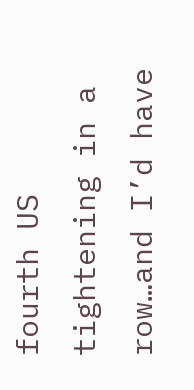fourth US tightening in a row…and I’d have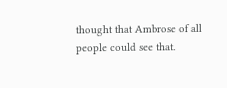thought that Ambrose of all people could see that.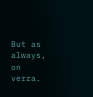But as always, on verra.